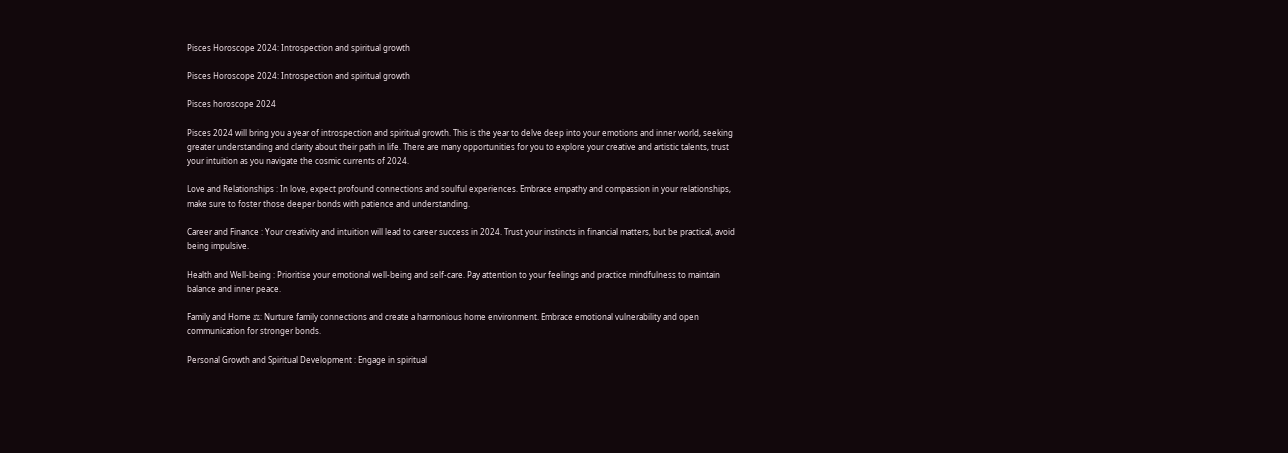Pisces Horoscope 2024: Introspection and spiritual growth

Pisces Horoscope 2024: Introspection and spiritual growth

Pisces horoscope 2024

Pisces 2024 will bring you a year of introspection and spiritual growth. This is the year to delve deep into your emotions and inner world, seeking greater understanding and clarity about their path in life. There are many opportunities for you to explore your creative and artistic talents, trust your intuition as you navigate the cosmic currents of 2024.

Love and Relationships : In love, expect profound connections and soulful experiences. Embrace empathy and compassion in your relationships, make sure to foster those deeper bonds with patience and understanding.

Career and Finance : Your creativity and intuition will lead to career success in 2024. Trust your instincts in financial matters, but be practical, avoid being impulsive.

Health and Well-being : Prioritise your emotional well-being and self-care. Pay attention to your feelings and practice mindfulness to maintain balance and inner peace.

Family and Home ⚖: Nurture family connections and create a harmonious home environment. Embrace emotional vulnerability and open communication for stronger bonds.

Personal Growth and Spiritual Development : Engage in spiritual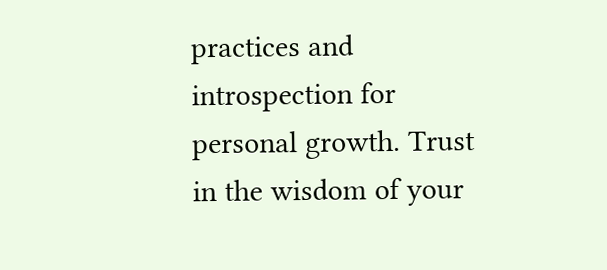practices and introspection for personal growth. Trust in the wisdom of your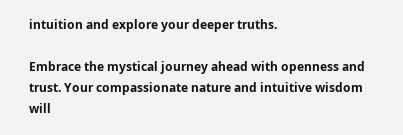intuition and explore your deeper truths.

Embrace the mystical journey ahead with openness and trust. Your compassionate nature and intuitive wisdom will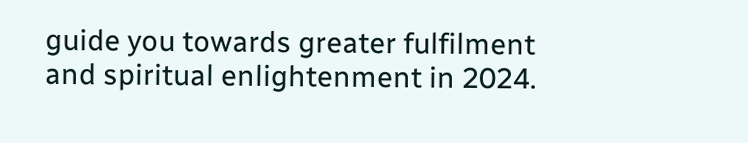guide you towards greater fulfilment and spiritual enlightenment in 2024.